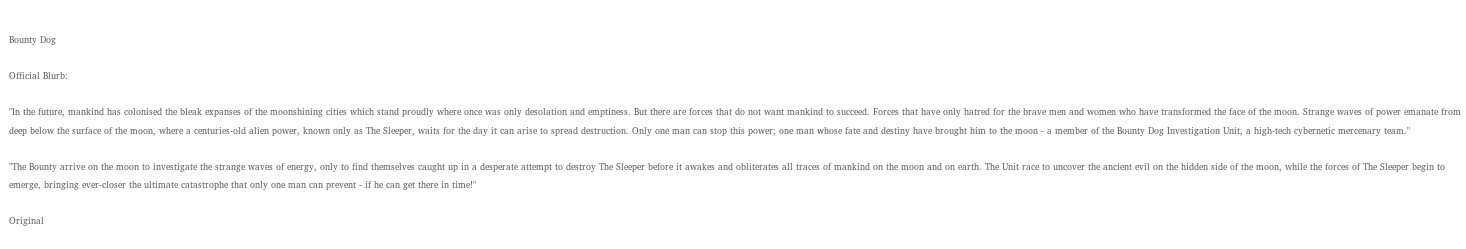Bounty Dog

Official Blurb:

"In the future, mankind has colonised the bleak expanses of the moonshining cities which stand proudly where once was only desolation and emptiness. But there are forces that do not want mankind to succeed. Forces that have only hatred for the brave men and women who have transformed the face of the moon. Strange waves of power emanate from deep below the surface of the moon, where a centuries-old alien power, known only as The Sleeper, waits for the day it can arise to spread destruction. Only one man can stop this power; one man whose fate and destiny have brought him to the moon - a member of the Bounty Dog Investigation Unit, a high-tech cybernetic mercenary team."

"The Bounty arrive on the moon to investigate the strange waves of energy, only to find themselves caught up in a desperate attempt to destroy The Sleeper before it awakes and obliterates all traces of mankind on the moon and on earth. The Unit race to uncover the ancient evil on the hidden side of the moon, while the forces of The Sleeper begin to emerge, bringing ever-closer the ultimate catastrophe that only one man can prevent - if he can get there in time!"

Original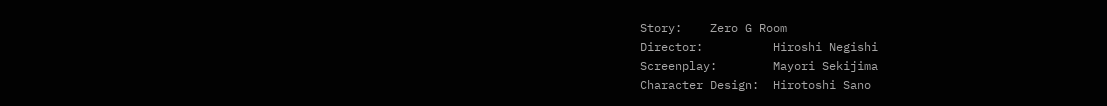Story:    Zero G Room
Director:          Hiroshi Negishi
Screenplay:        Mayori Sekijima
Character Design:  Hirotoshi Sano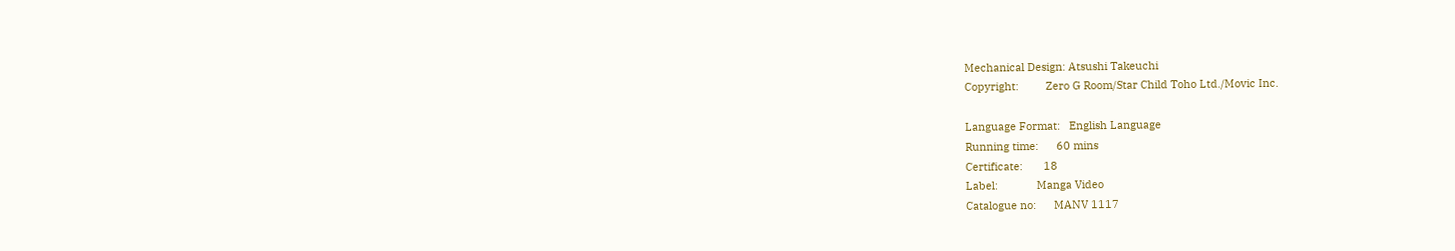Mechanical Design: Atsushi Takeuchi
Copyright:         Zero G Room/Star Child Toho Ltd./Movic Inc.

Language Format:   English Language
Running time:      60 mins
Certificate:       18
Label:             Manga Video
Catalogue no:      MANV 1117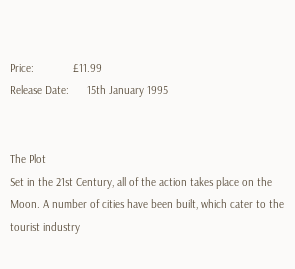Price:             £11.99
Release Date:      15th January 1995


The Plot
Set in the 21st Century, all of the action takes place on the Moon. A number of cities have been built, which cater to the tourist industry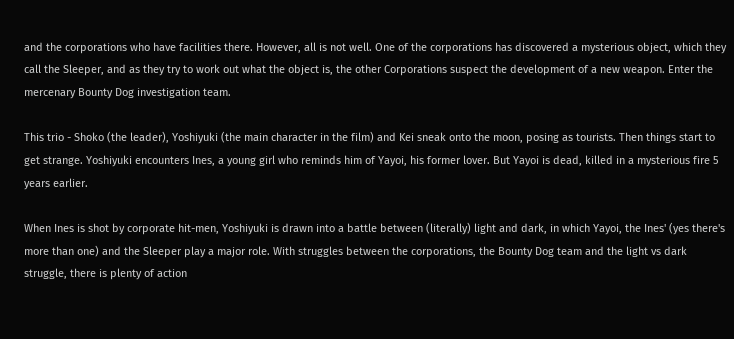and the corporations who have facilities there. However, all is not well. One of the corporations has discovered a mysterious object, which they call the Sleeper, and as they try to work out what the object is, the other Corporations suspect the development of a new weapon. Enter the mercenary Bounty Dog investigation team.

This trio - Shoko (the leader), Yoshiyuki (the main character in the film) and Kei sneak onto the moon, posing as tourists. Then things start to get strange. Yoshiyuki encounters Ines, a young girl who reminds him of Yayoi, his former lover. But Yayoi is dead, killed in a mysterious fire 5 years earlier.

When Ines is shot by corporate hit-men, Yoshiyuki is drawn into a battle between (literally) light and dark, in which Yayoi, the Ines' (yes there's more than one) and the Sleeper play a major role. With struggles between the corporations, the Bounty Dog team and the light vs dark struggle, there is plenty of action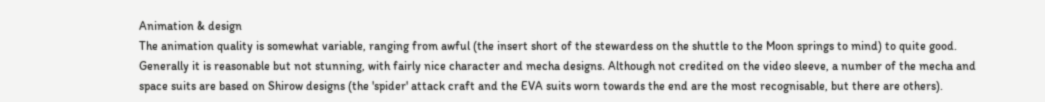Animation & design
The animation quality is somewhat variable, ranging from awful (the insert short of the stewardess on the shuttle to the Moon springs to mind) to quite good. Generally it is reasonable but not stunning, with fairly nice character and mecha designs. Although not credited on the video sleeve, a number of the mecha and space suits are based on Shirow designs (the 'spider' attack craft and the EVA suits worn towards the end are the most recognisable, but there are others).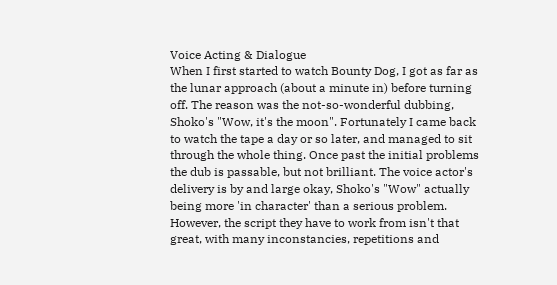Voice Acting & Dialogue
When I first started to watch Bounty Dog, I got as far as the lunar approach (about a minute in) before turning off. The reason was the not-so-wonderful dubbing, Shoko's "Wow, it's the moon". Fortunately I came back to watch the tape a day or so later, and managed to sit through the whole thing. Once past the initial problems the dub is passable, but not brilliant. The voice actor's delivery is by and large okay, Shoko's "Wow" actually being more 'in character' than a serious problem. However, the script they have to work from isn't that great, with many inconstancies, repetitions and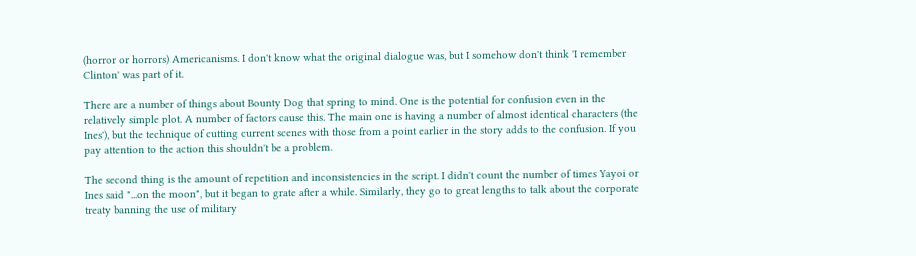(horror or horrors) Americanisms. I don't know what the original dialogue was, but I somehow don't think 'I remember Clinton' was part of it.

There are a number of things about Bounty Dog that spring to mind. One is the potential for confusion even in the relatively simple plot. A number of factors cause this. The main one is having a number of almost identical characters (the Ines'), but the technique of cutting current scenes with those from a point earlier in the story adds to the confusion. If you pay attention to the action this shouldn't be a problem.

The second thing is the amount of repetition and inconsistencies in the script. I didn't count the number of times Yayoi or Ines said "...on the moon", but it began to grate after a while. Similarly, they go to great lengths to talk about the corporate treaty banning the use of military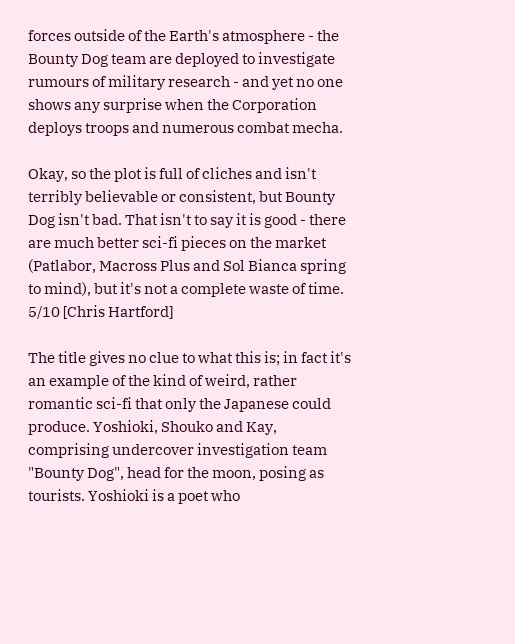forces outside of the Earth's atmosphere - the Bounty Dog team are deployed to investigate rumours of military research - and yet no one shows any surprise when the Corporation deploys troops and numerous combat mecha.

Okay, so the plot is full of cliches and isn't terribly believable or consistent, but Bounty Dog isn't bad. That isn't to say it is good - there are much better sci-fi pieces on the market (Patlabor, Macross Plus and Sol Bianca spring to mind), but it's not a complete waste of time. 5/10 [Chris Hartford]

The title gives no clue to what this is; in fact it's an example of the kind of weird, rather romantic sci-fi that only the Japanese could produce. Yoshioki, Shouko and Kay, comprising undercover investigation team "Bounty Dog", head for the moon, posing as tourists. Yoshioki is a poet who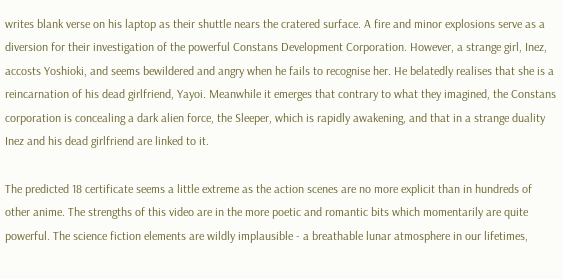writes blank verse on his laptop as their shuttle nears the cratered surface. A fire and minor explosions serve as a diversion for their investigation of the powerful Constans Development Corporation. However, a strange girl, Inez, accosts Yoshioki, and seems bewildered and angry when he fails to recognise her. He belatedly realises that she is a reincarnation of his dead girlfriend, Yayoi. Meanwhile it emerges that contrary to what they imagined, the Constans corporation is concealing a dark alien force, the Sleeper, which is rapidly awakening, and that in a strange duality Inez and his dead girlfriend are linked to it.

The predicted 18 certificate seems a little extreme as the action scenes are no more explicit than in hundreds of other anime. The strengths of this video are in the more poetic and romantic bits which momentarily are quite powerful. The science fiction elements are wildly implausible - a breathable lunar atmosphere in our lifetimes,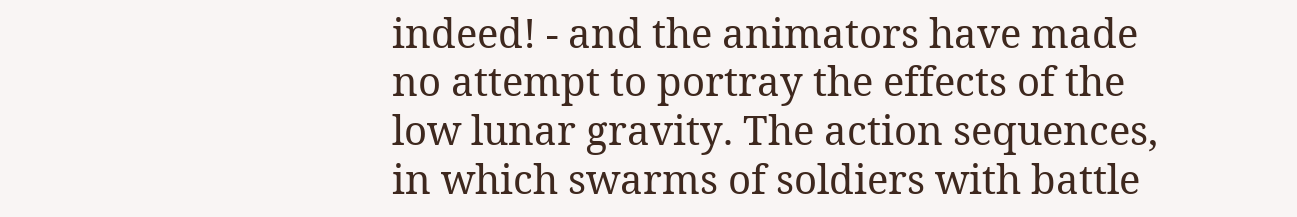indeed! - and the animators have made no attempt to portray the effects of the low lunar gravity. The action sequences, in which swarms of soldiers with battle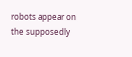robots appear on the supposedly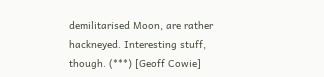demilitarised Moon, are rather hackneyed. Interesting stuff, though. (***) [Geoff Cowie]